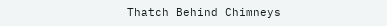Thatch Behind Chimneys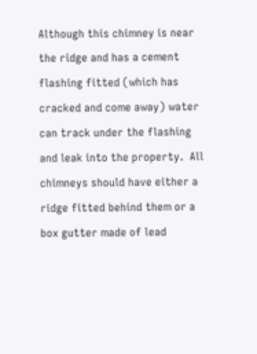Although this chimney is near the ridge and has a cement flashing fitted (which has cracked and come away) water can track under the flashing and leak into the property.  All chimneys should have either a ridge fitted behind them or a box gutter made of lead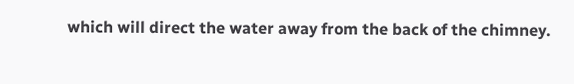which will direct the water away from the back of the chimney.